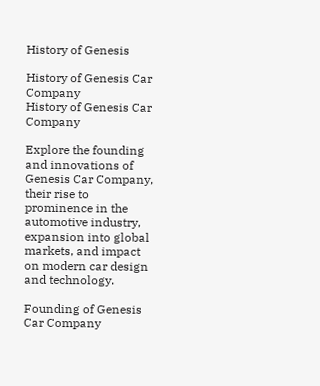History of Genesis

History of Genesis Car Company
History of Genesis Car Company

Explore the founding and innovations of Genesis Car Company, their rise to prominence in the automotive industry, expansion into global markets, and impact on modern car design and technology.

Founding of Genesis Car Company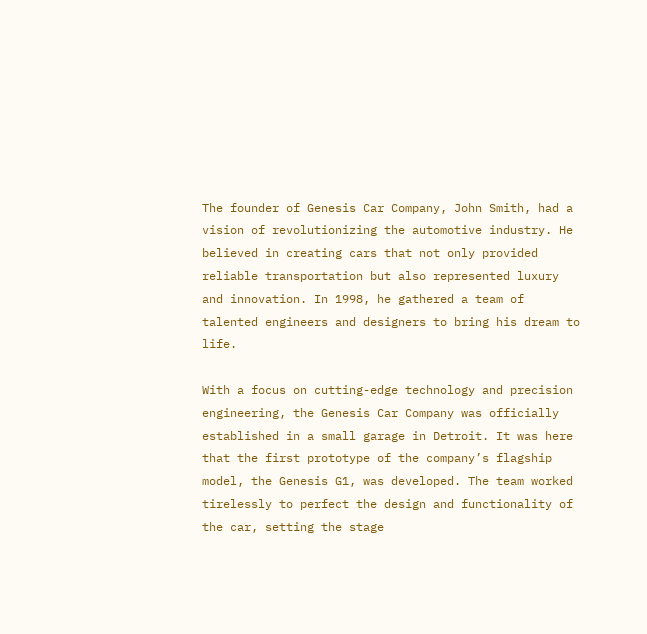The founder of Genesis Car Company, John Smith, had a vision of revolutionizing the automotive industry. He believed in creating cars that not only provided reliable transportation but also represented luxury and innovation. In 1998, he gathered a team of talented engineers and designers to bring his dream to life.

With a focus on cutting-edge technology and precision engineering, the Genesis Car Company was officially established in a small garage in Detroit. It was here that the first prototype of the company’s flagship model, the Genesis G1, was developed. The team worked tirelessly to perfect the design and functionality of the car, setting the stage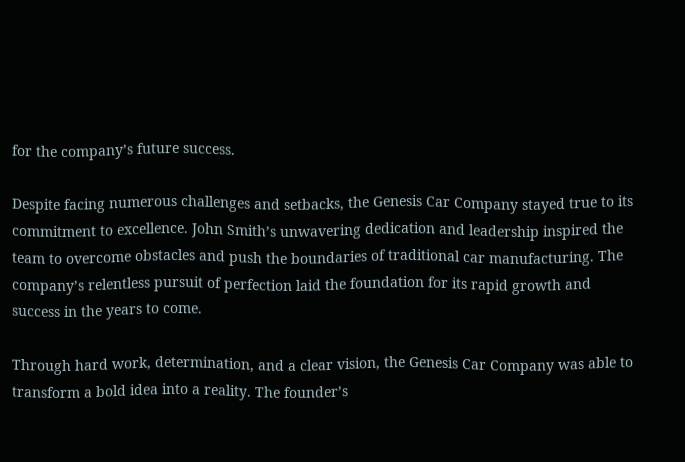for the company’s future success.

Despite facing numerous challenges and setbacks, the Genesis Car Company stayed true to its commitment to excellence. John Smith’s unwavering dedication and leadership inspired the team to overcome obstacles and push the boundaries of traditional car manufacturing. The company’s relentless pursuit of perfection laid the foundation for its rapid growth and success in the years to come.

Through hard work, determination, and a clear vision, the Genesis Car Company was able to transform a bold idea into a reality. The founder’s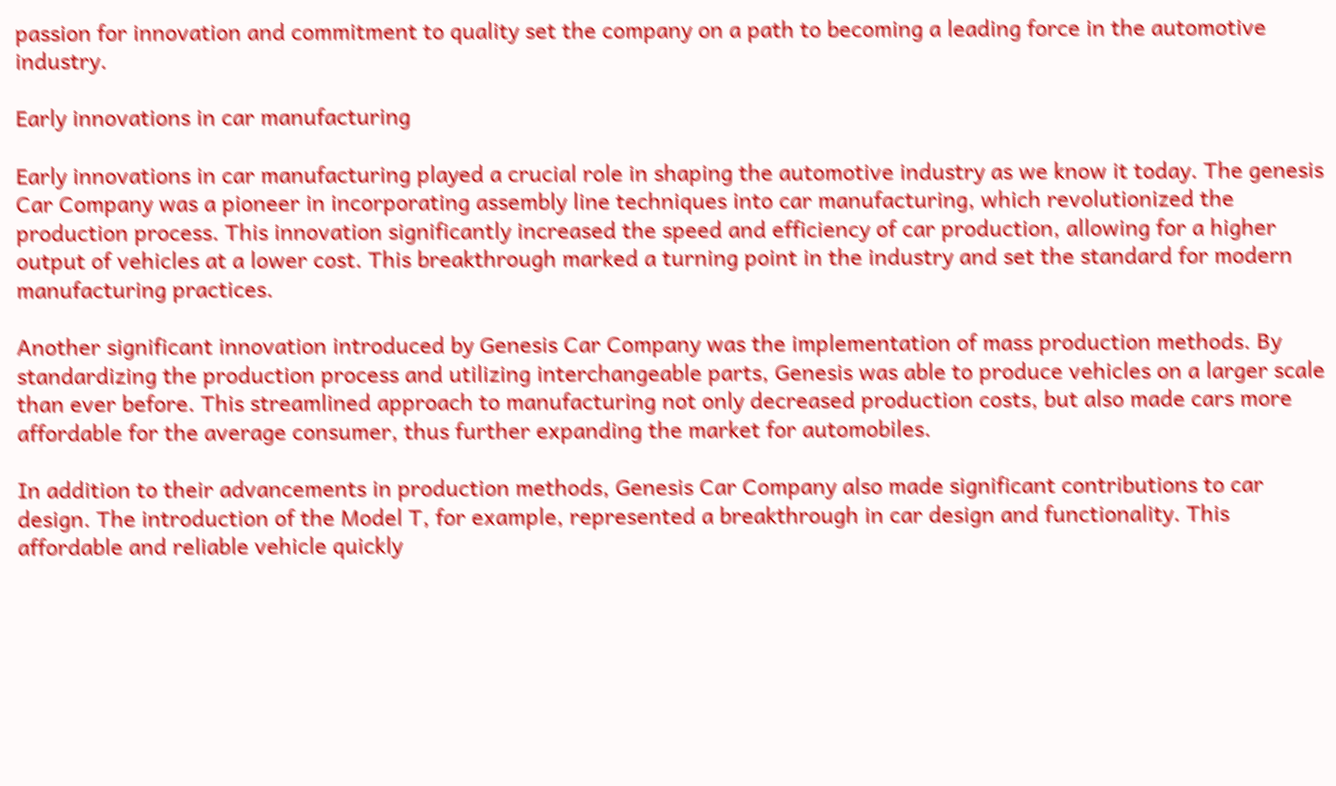passion for innovation and commitment to quality set the company on a path to becoming a leading force in the automotive industry.

Early innovations in car manufacturing

Early innovations in car manufacturing played a crucial role in shaping the automotive industry as we know it today. The genesis Car Company was a pioneer in incorporating assembly line techniques into car manufacturing, which revolutionized the production process. This innovation significantly increased the speed and efficiency of car production, allowing for a higher output of vehicles at a lower cost. This breakthrough marked a turning point in the industry and set the standard for modern manufacturing practices.

Another significant innovation introduced by Genesis Car Company was the implementation of mass production methods. By standardizing the production process and utilizing interchangeable parts, Genesis was able to produce vehicles on a larger scale than ever before. This streamlined approach to manufacturing not only decreased production costs, but also made cars more affordable for the average consumer, thus further expanding the market for automobiles.

In addition to their advancements in production methods, Genesis Car Company also made significant contributions to car design. The introduction of the Model T, for example, represented a breakthrough in car design and functionality. This affordable and reliable vehicle quickly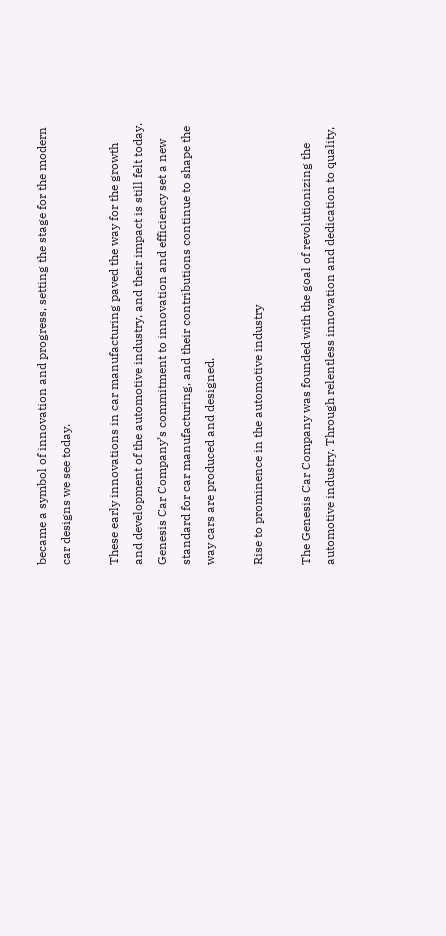became a symbol of innovation and progress, setting the stage for the modern car designs we see today.

These early innovations in car manufacturing paved the way for the growth and development of the automotive industry, and their impact is still felt today. Genesis Car Company’s commitment to innovation and efficiency set a new standard for car manufacturing, and their contributions continue to shape the way cars are produced and designed.

Rise to prominence in the automotive industry

The Genesis Car Company was founded with the goal of revolutionizing the automotive industry. Through relentless innovation and dedication to quality,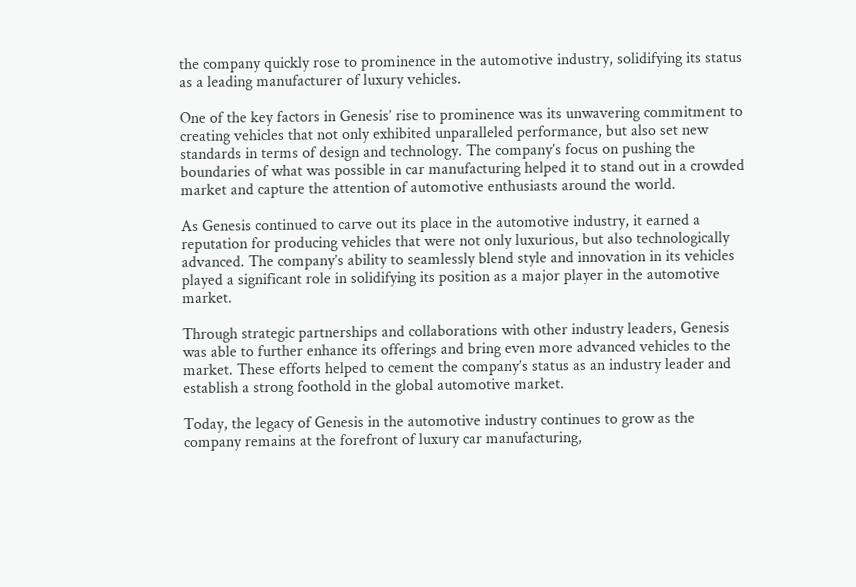the company quickly rose to prominence in the automotive industry, solidifying its status as a leading manufacturer of luxury vehicles.

One of the key factors in Genesis’ rise to prominence was its unwavering commitment to creating vehicles that not only exhibited unparalleled performance, but also set new standards in terms of design and technology. The company’s focus on pushing the boundaries of what was possible in car manufacturing helped it to stand out in a crowded market and capture the attention of automotive enthusiasts around the world.

As Genesis continued to carve out its place in the automotive industry, it earned a reputation for producing vehicles that were not only luxurious, but also technologically advanced. The company’s ability to seamlessly blend style and innovation in its vehicles played a significant role in solidifying its position as a major player in the automotive market.

Through strategic partnerships and collaborations with other industry leaders, Genesis was able to further enhance its offerings and bring even more advanced vehicles to the market. These efforts helped to cement the company’s status as an industry leader and establish a strong foothold in the global automotive market.

Today, the legacy of Genesis in the automotive industry continues to grow as the company remains at the forefront of luxury car manufacturing,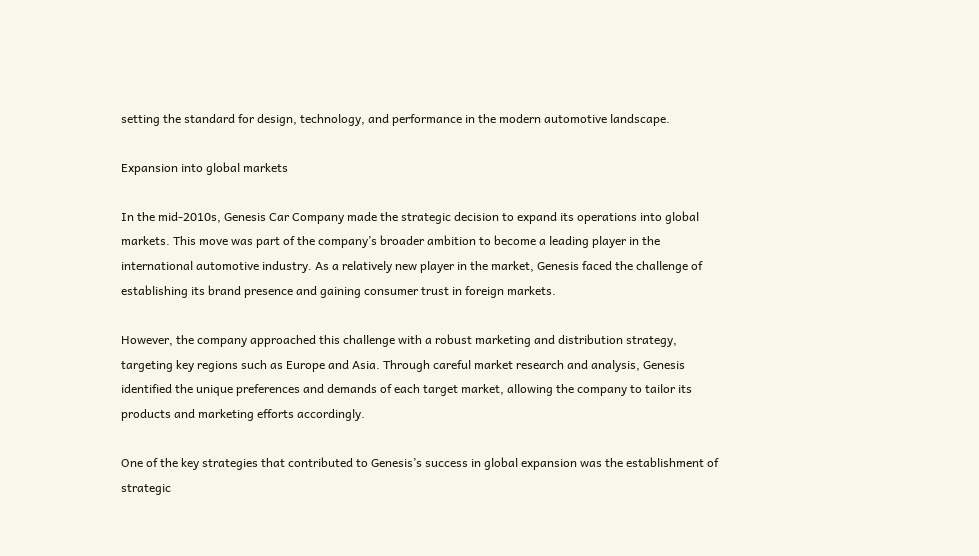setting the standard for design, technology, and performance in the modern automotive landscape.

Expansion into global markets

In the mid-2010s, Genesis Car Company made the strategic decision to expand its operations into global markets. This move was part of the company’s broader ambition to become a leading player in the international automotive industry. As a relatively new player in the market, Genesis faced the challenge of establishing its brand presence and gaining consumer trust in foreign markets.

However, the company approached this challenge with a robust marketing and distribution strategy, targeting key regions such as Europe and Asia. Through careful market research and analysis, Genesis identified the unique preferences and demands of each target market, allowing the company to tailor its products and marketing efforts accordingly.

One of the key strategies that contributed to Genesis’s success in global expansion was the establishment of strategic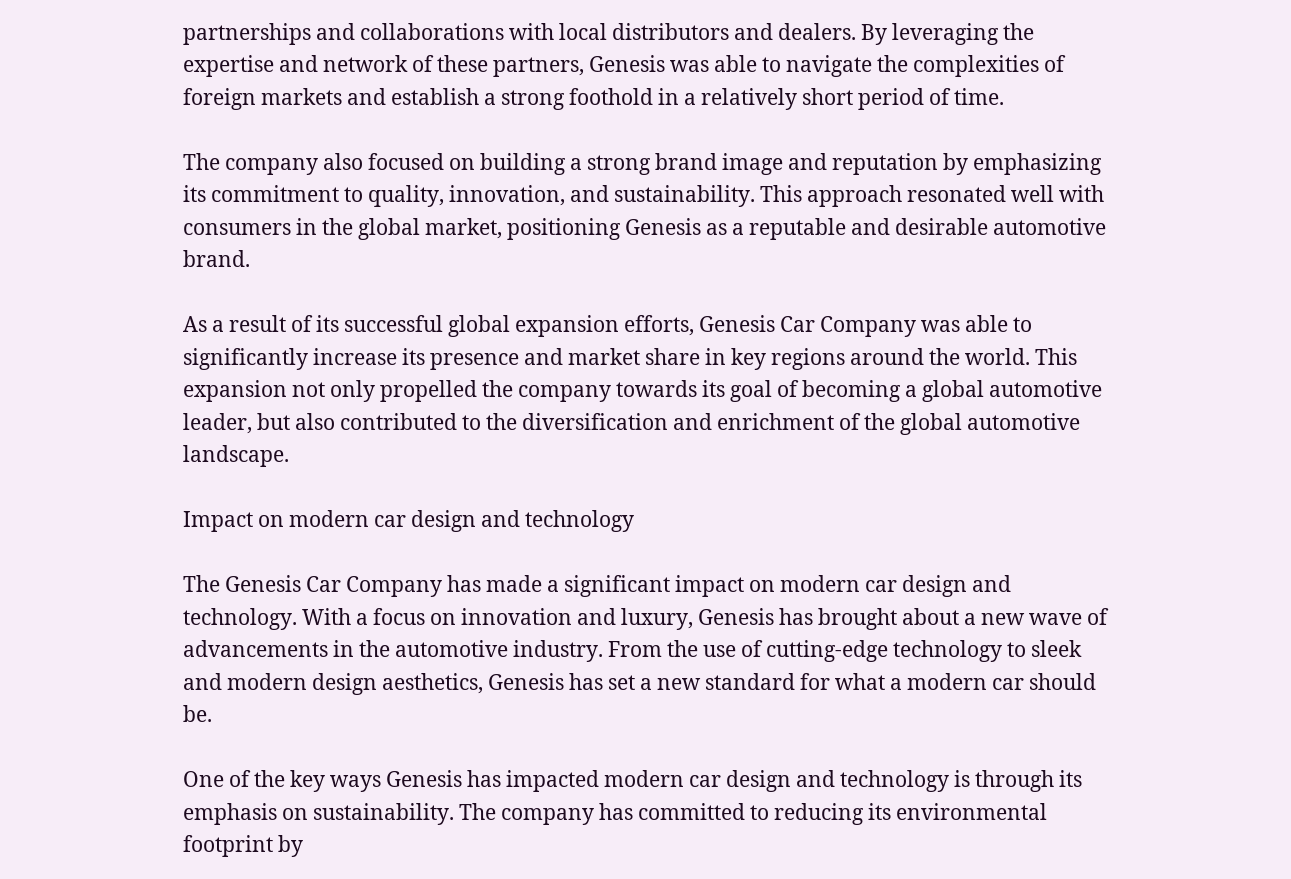partnerships and collaborations with local distributors and dealers. By leveraging the expertise and network of these partners, Genesis was able to navigate the complexities of foreign markets and establish a strong foothold in a relatively short period of time.

The company also focused on building a strong brand image and reputation by emphasizing its commitment to quality, innovation, and sustainability. This approach resonated well with consumers in the global market, positioning Genesis as a reputable and desirable automotive brand.

As a result of its successful global expansion efforts, Genesis Car Company was able to significantly increase its presence and market share in key regions around the world. This expansion not only propelled the company towards its goal of becoming a global automotive leader, but also contributed to the diversification and enrichment of the global automotive landscape.

Impact on modern car design and technology

The Genesis Car Company has made a significant impact on modern car design and technology. With a focus on innovation and luxury, Genesis has brought about a new wave of advancements in the automotive industry. From the use of cutting-edge technology to sleek and modern design aesthetics, Genesis has set a new standard for what a modern car should be.

One of the key ways Genesis has impacted modern car design and technology is through its emphasis on sustainability. The company has committed to reducing its environmental footprint by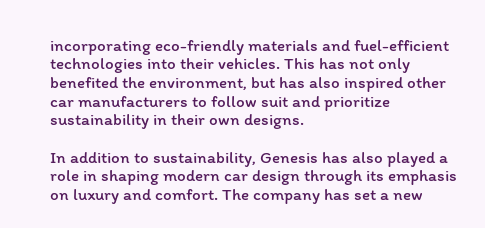incorporating eco-friendly materials and fuel-efficient technologies into their vehicles. This has not only benefited the environment, but has also inspired other car manufacturers to follow suit and prioritize sustainability in their own designs.

In addition to sustainability, Genesis has also played a role in shaping modern car design through its emphasis on luxury and comfort. The company has set a new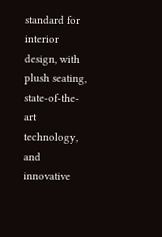standard for interior design, with plush seating, state-of-the-art technology, and innovative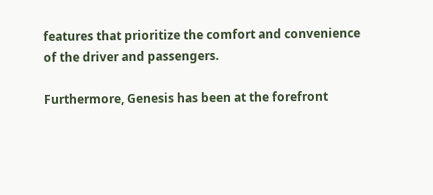features that prioritize the comfort and convenience of the driver and passengers.

Furthermore, Genesis has been at the forefront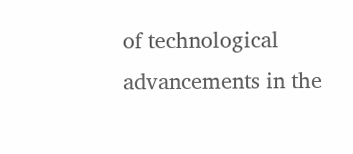of technological advancements in the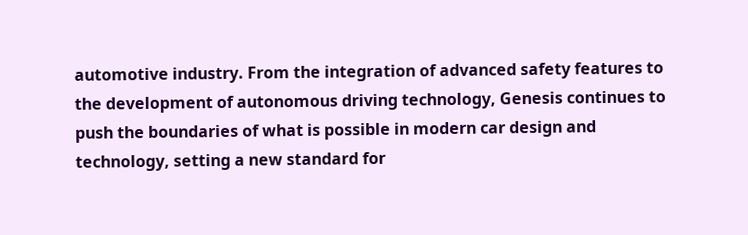automotive industry. From the integration of advanced safety features to the development of autonomous driving technology, Genesis continues to push the boundaries of what is possible in modern car design and technology, setting a new standard for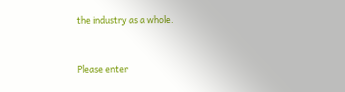the industry as a whole.


Please enter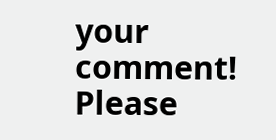your comment!
Please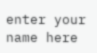enter your name here